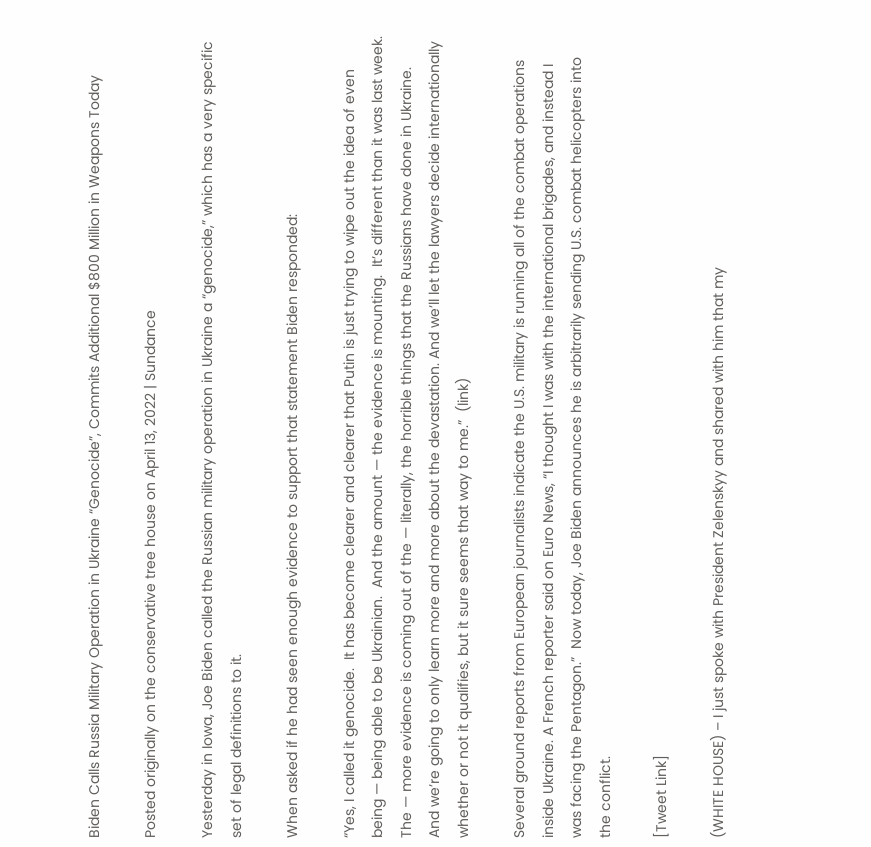Biden Calls Russia Military Operation in Ukraine “Genocide”, Commits Additional $800 Million in Weapons Today

Posted originally on the conservative tree house on April 13, 2022 | Sundance

Yesterday in Iowa, Joe Biden called the Russian military operation in Ukraine a “genocide,” which has a very specific set of legal definitions to it.

When asked if he had seen enough evidence to support that statement Biden responded:

“Yes, I called it genocide.  It has become clearer and clearer that Putin is just trying to wipe out the idea of even being — being able to be Ukrainian.  And the amount — the evidence is mounting.  It’s different than it was last week.  The — more evidence is coming out of the — literally, the horrible things that the Russians have done in Ukraine.  And we’re going to only learn more and more about the devastation. And we’ll let the lawyers decide internationally whether or not it qualifies, but it sure seems that way to me.”  (link)

Several ground reports from European journalists indicate the U.S. military is running all of the combat operations inside Ukraine. A French reporter said on Euro News, “I thought I was with the international brigades, and instead I was facing the Pentagon.”  Now today, Joe Biden announces he is arbitrarily sending U.S. combat helicopters into the conflict.

[Tweet Link]

(WHITE HOUSE) – I just spoke with President Zelenskyy and shared with him that my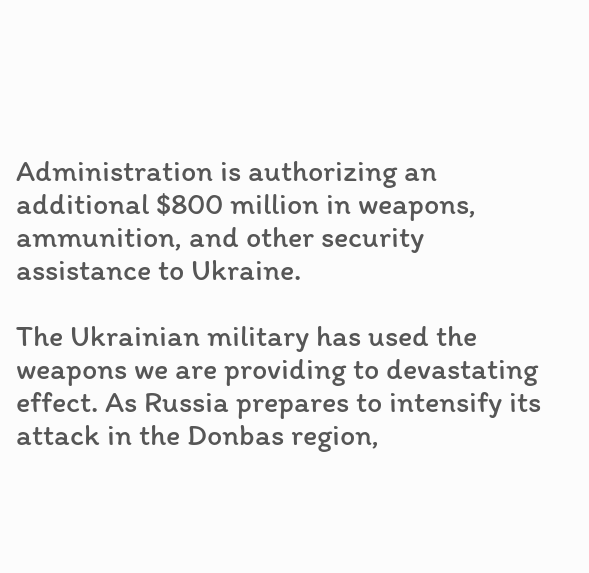Administration is authorizing an additional $800 million in weapons, ammunition, and other security assistance to Ukraine.

The Ukrainian military has used the weapons we are providing to devastating effect. As Russia prepares to intensify its attack in the Donbas region,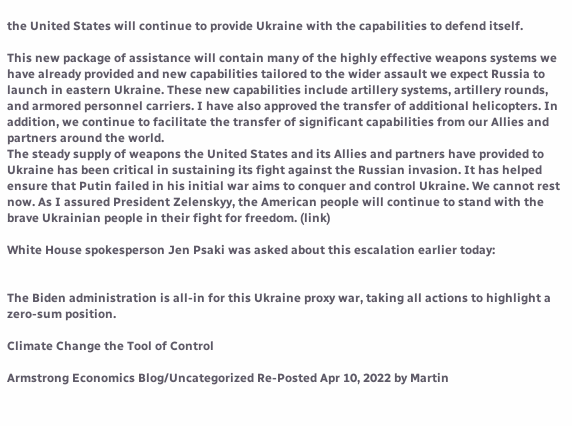the United States will continue to provide Ukraine with the capabilities to defend itself.

This new package of assistance will contain many of the highly effective weapons systems we have already provided and new capabilities tailored to the wider assault we expect Russia to launch in eastern Ukraine. These new capabilities include artillery systems, artillery rounds, and armored personnel carriers. I have also approved the transfer of additional helicopters. In addition, we continue to facilitate the transfer of significant capabilities from our Allies and partners around the world.
The steady supply of weapons the United States and its Allies and partners have provided to Ukraine has been critical in sustaining its fight against the Russian invasion. It has helped ensure that Putin failed in his initial war aims to conquer and control Ukraine. We cannot rest now. As I assured President Zelenskyy, the American people will continue to stand with the brave Ukrainian people in their fight for freedom. (link)

White House spokesperson Jen Psaki was asked about this escalation earlier today:


The Biden administration is all-in for this Ukraine proxy war, taking all actions to highlight a zero-sum position.

Climate Change the Tool of Control

Armstrong Economics Blog/Uncategorized Re-Posted Apr 10, 2022 by Martin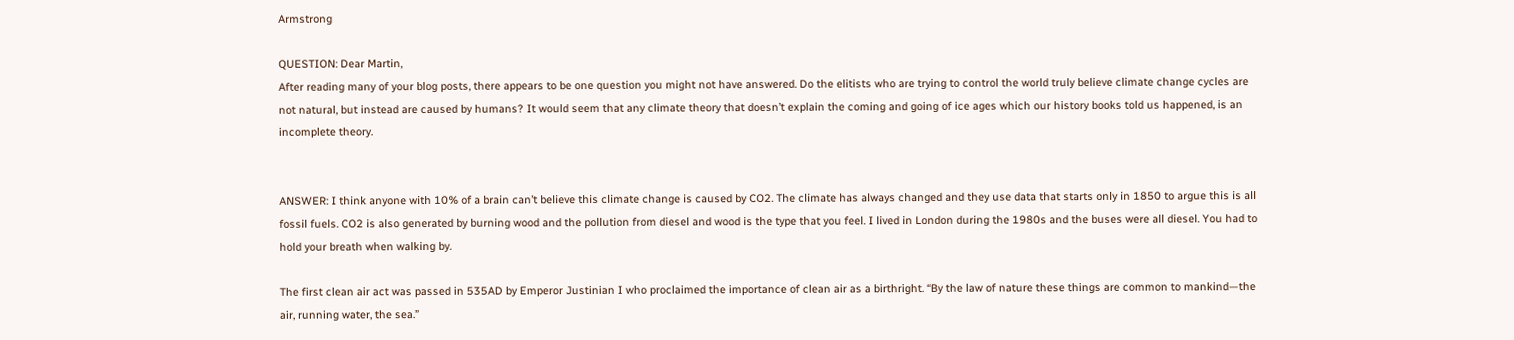Armstrong

QUESTION: Dear Martin,
After reading many of your blog posts, there appears to be one question you might not have answered. Do the elitists who are trying to control the world truly believe climate change cycles are not natural, but instead are caused by humans? It would seem that any climate theory that doesn’t explain the coming and going of ice ages which our history books told us happened, is an incomplete theory.


ANSWER: I think anyone with 10% of a brain can’t believe this climate change is caused by CO2. The climate has always changed and they use data that starts only in 1850 to argue this is all fossil fuels. CO2 is also generated by burning wood and the pollution from diesel and wood is the type that you feel. I lived in London during the 1980s and the buses were all diesel. You had to hold your breath when walking by.

The first clean air act was passed in 535AD by Emperor Justinian I who proclaimed the importance of clean air as a birthright. “By the law of nature these things are common to mankind—the air, running water, the sea.”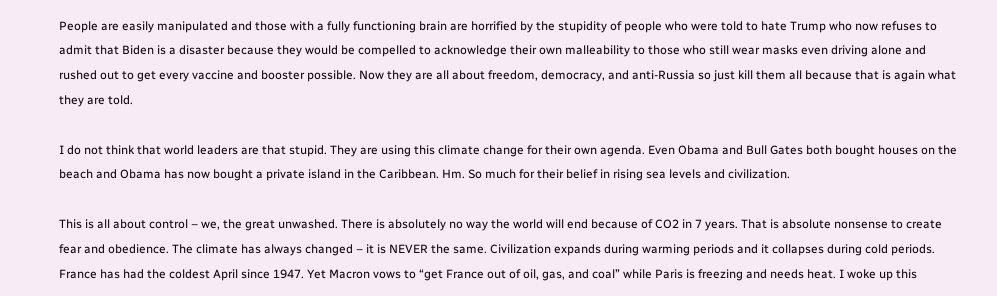People are easily manipulated and those with a fully functioning brain are horrified by the stupidity of people who were told to hate Trump who now refuses to admit that Biden is a disaster because they would be compelled to acknowledge their own malleability to those who still wear masks even driving alone and rushed out to get every vaccine and booster possible. Now they are all about freedom, democracy, and anti-Russia so just kill them all because that is again what they are told.

I do not think that world leaders are that stupid. They are using this climate change for their own agenda. Even Obama and Bull Gates both bought houses on the beach and Obama has now bought a private island in the Caribbean. Hm. So much for their belief in rising sea levels and civilization.

This is all about control – we, the great unwashed. There is absolutely no way the world will end because of CO2 in 7 years. That is absolute nonsense to create fear and obedience. The climate has always changed – it is NEVER the same. Civilization expands during warming periods and it collapses during cold periods. France has had the coldest April since 1947. Yet Macron vows to “get France out of oil, gas, and coal” while Paris is freezing and needs heat. I woke up this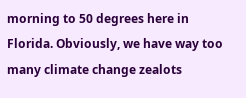morning to 50 degrees here in Florida. Obviously, we have way too many climate change zealots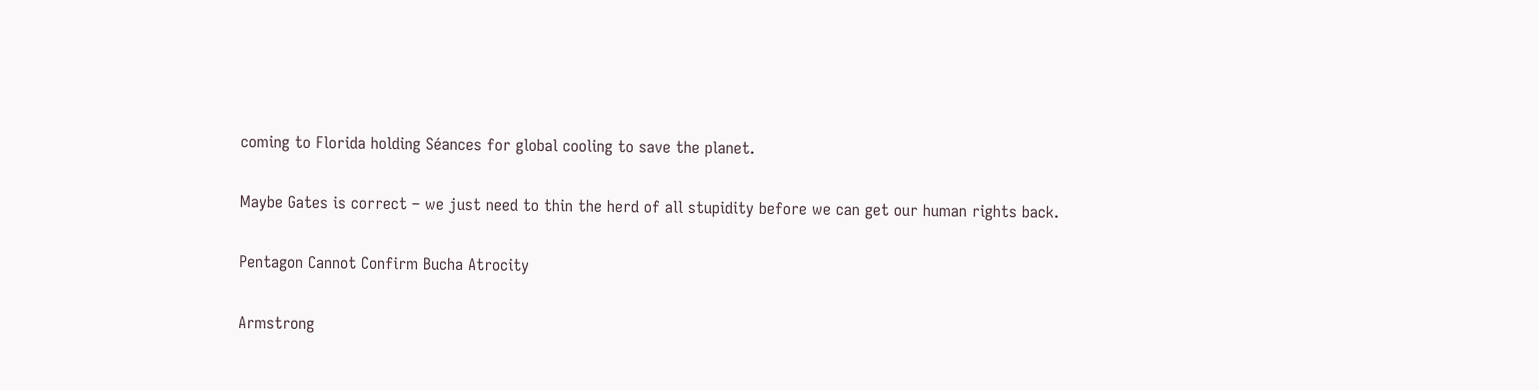coming to Florida holding Séances for global cooling to save the planet.

Maybe Gates is correct – we just need to thin the herd of all stupidity before we can get our human rights back.

Pentagon Cannot Confirm Bucha Atrocity

Armstrong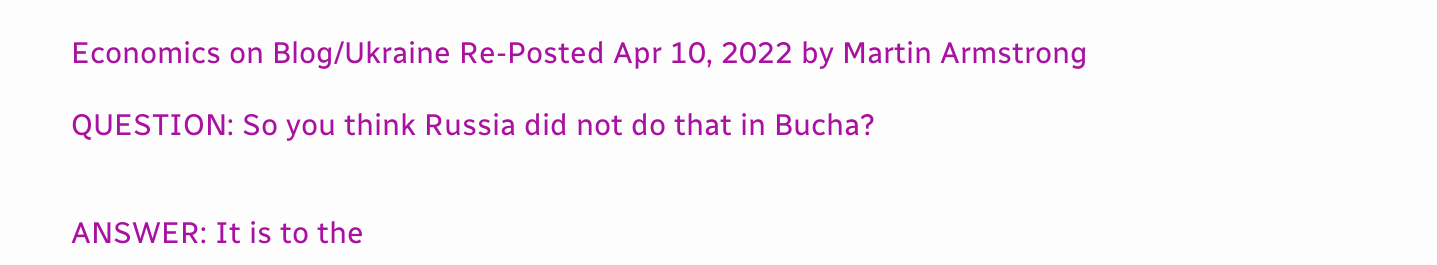Economics on Blog/Ukraine Re-Posted Apr 10, 2022 by Martin Armstrong

QUESTION: So you think Russia did not do that in Bucha?


ANSWER: It is to the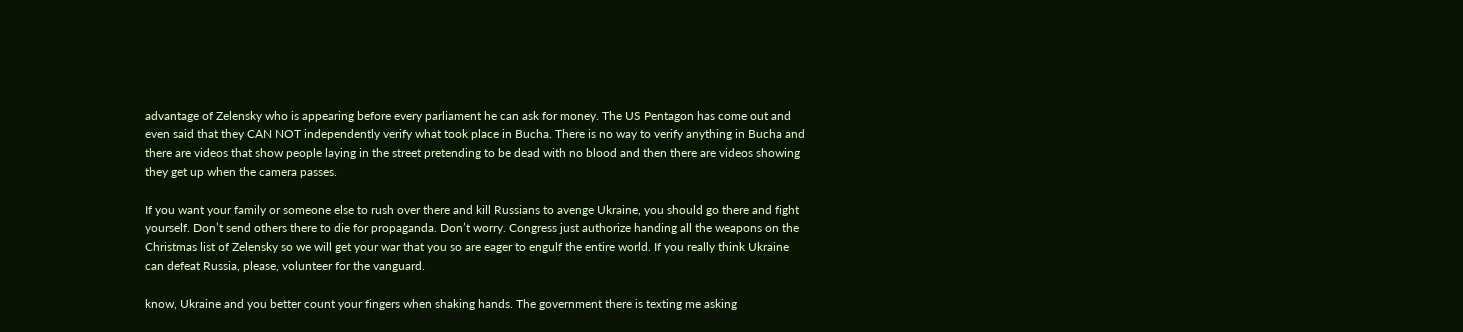advantage of Zelensky who is appearing before every parliament he can ask for money. The US Pentagon has come out and even said that they CAN NOT independently verify what took place in Bucha. There is no way to verify anything in Bucha and there are videos that show people laying in the street pretending to be dead with no blood and then there are videos showing they get up when the camera passes.

If you want your family or someone else to rush over there and kill Russians to avenge Ukraine, you should go there and fight yourself. Don’t send others there to die for propaganda. Don’t worry. Congress just authorize handing all the weapons on the Christmas list of Zelensky so we will get your war that you so are eager to engulf the entire world. If you really think Ukraine can defeat Russia, please, volunteer for the vanguard.

know, Ukraine and you better count your fingers when shaking hands. The government there is texting me asking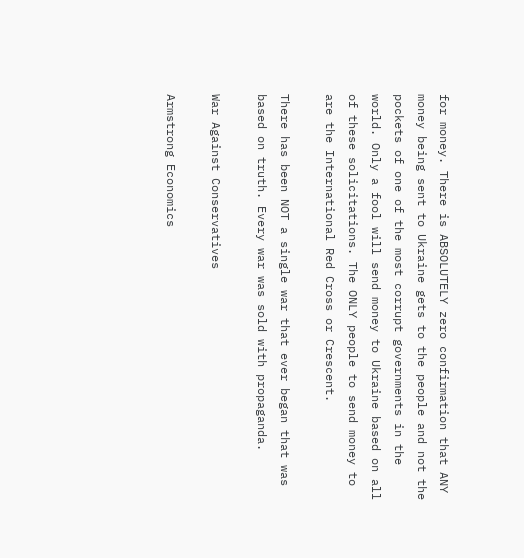for money. There is ABSOLUTELY zero confirmation that ANY money being sent to Ukraine gets to the people and not the pockets of one of the most corrupt governments in the world. Only a fool will send money to Ukraine based on all of these solicitations. The ONLY people to send money to are the International Red Cross or Crescent.

There has been NOT a single war that ever began that was based on truth. Every war was sold with propaganda.

War Against Conservatives

Armstrong Economics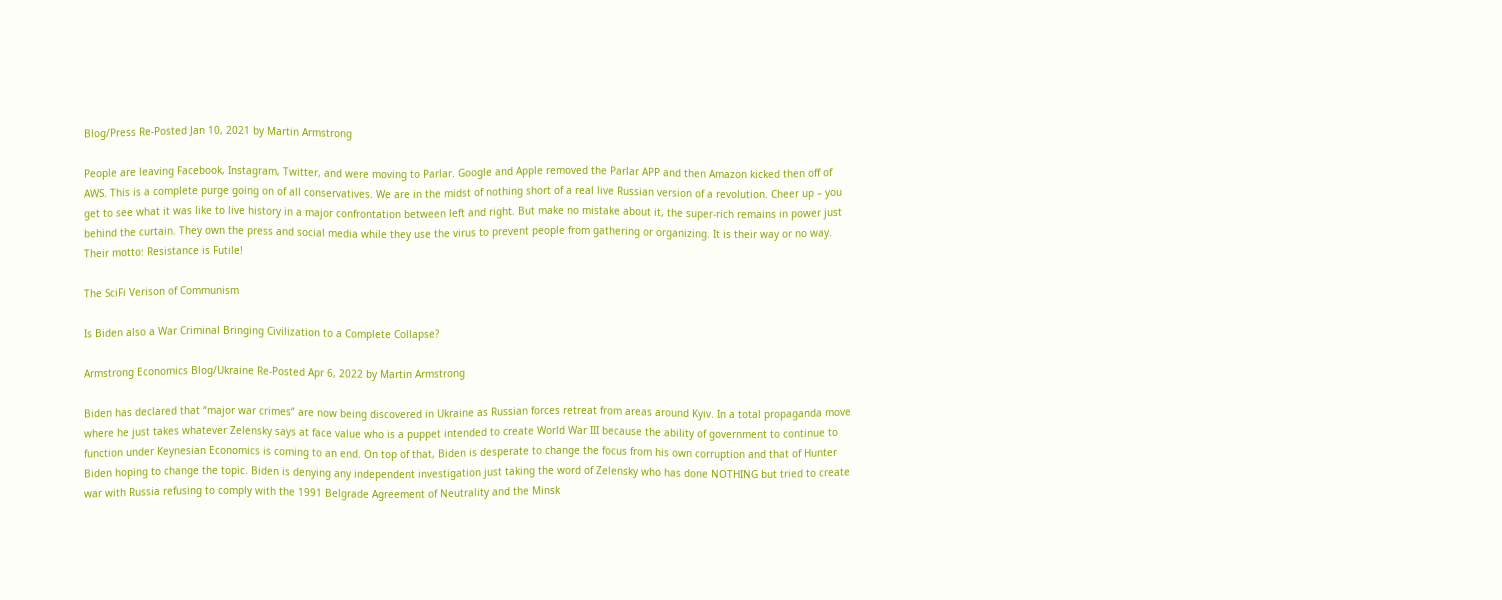Blog/Press Re-Posted Jan 10, 2021 by Martin Armstrong

People are leaving Facebook, Instagram, Twitter, and were moving to Parlar. Google and Apple removed the Parlar APP and then Amazon kicked then off of AWS. This is a complete purge going on of all conservatives. We are in the midst of nothing short of a real live Russian version of a revolution. Cheer up – you get to see what it was like to live history in a major confrontation between left and right. But make no mistake about it, the super-rich remains in power just behind the curtain. They own the press and social media while they use the virus to prevent people from gathering or organizing. It is their way or no way. Their motto: Resistance is Futile!

The SciFi Verison of Communism

Is Biden also a War Criminal Bringing Civilization to a Complete Collapse?

Armstrong Economics Blog/Ukraine Re-Posted Apr 6, 2022 by Martin Armstrong

Biden has declared that “major war crimes” are now being discovered in Ukraine as Russian forces retreat from areas around Kyiv. In a total propaganda move where he just takes whatever Zelensky says at face value who is a puppet intended to create World War III because the ability of government to continue to function under Keynesian Economics is coming to an end. On top of that, Biden is desperate to change the focus from his own corruption and that of Hunter Biden hoping to change the topic. Biden is denying any independent investigation just taking the word of Zelensky who has done NOTHING but tried to create war with Russia refusing to comply with the 1991 Belgrade Agreement of Neutrality and the Minsk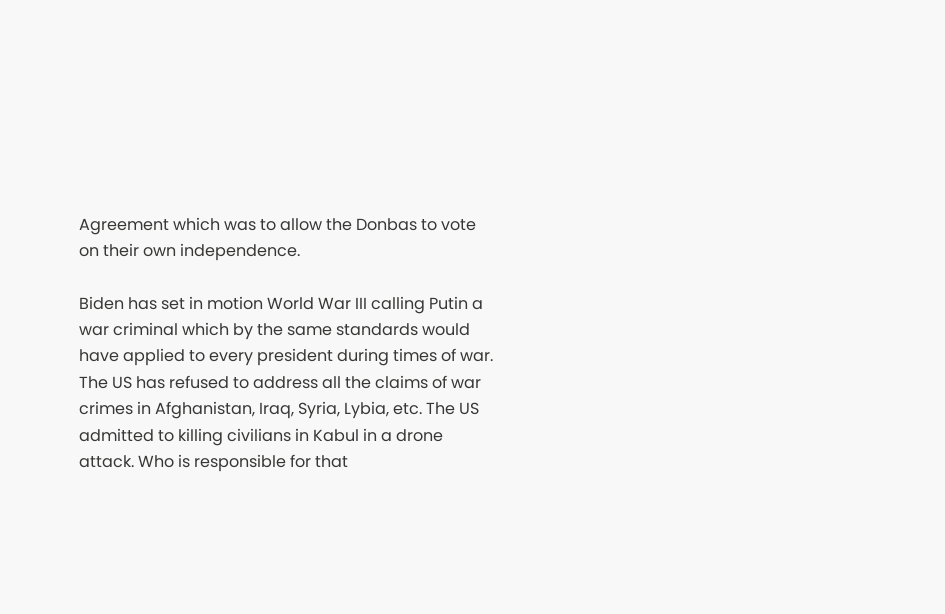Agreement which was to allow the Donbas to vote on their own independence.

Biden has set in motion World War III calling Putin a war criminal which by the same standards would have applied to every president during times of war. The US has refused to address all the claims of war crimes in Afghanistan, Iraq, Syria, Lybia, etc. The US admitted to killing civilians in Kabul in a drone attack. Who is responsible for that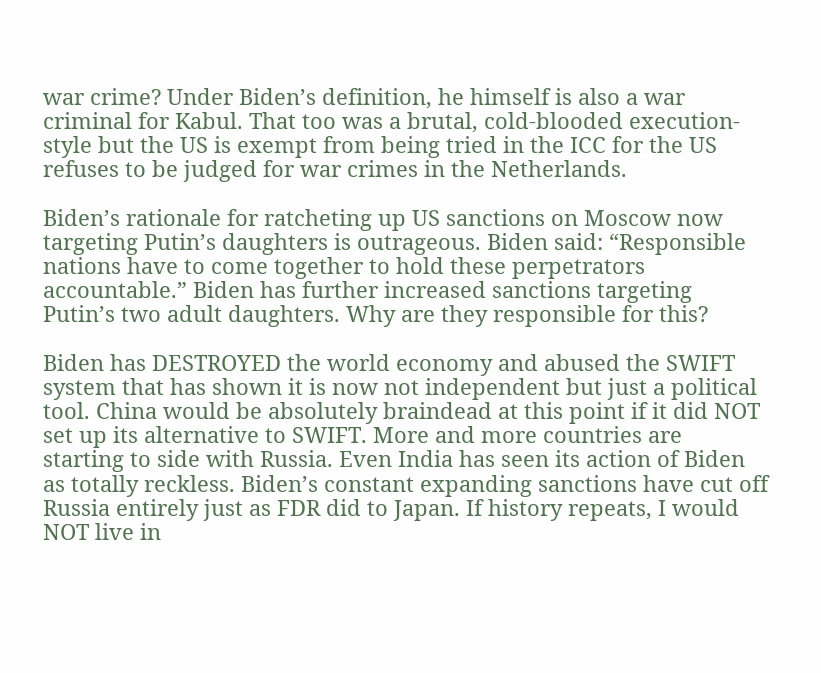war crime? Under Biden’s definition, he himself is also a war criminal for Kabul. That too was a brutal, cold-blooded execution-style but the US is exempt from being tried in the ICC for the US refuses to be judged for war crimes in the Netherlands.

Biden’s rationale for ratcheting up US sanctions on Moscow now targeting Putin’s daughters is outrageous. Biden said: “Responsible nations have to come together to hold these perpetrators accountable.” Biden has further increased sanctions targeting Putin’s two adult daughters. Why are they responsible for this?

Biden has DESTROYED the world economy and abused the SWIFT system that has shown it is now not independent but just a political tool. China would be absolutely braindead at this point if it did NOT set up its alternative to SWIFT. More and more countries are starting to side with Russia. Even India has seen its action of Biden as totally reckless. Biden’s constant expanding sanctions have cut off Russia entirely just as FDR did to Japan. If history repeats, I would NOT live in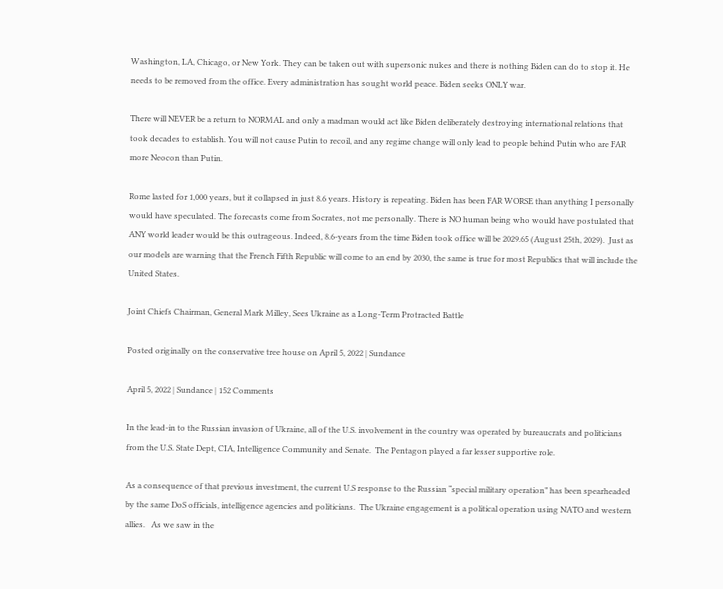Washington, LA, Chicago, or New York. They can be taken out with supersonic nukes and there is nothing Biden can do to stop it. He needs to be removed from the office. Every administration has sought world peace. Biden seeks ONLY war.

There will NEVER be a return to NORMAL and only a madman would act like Biden deliberately destroying international relations that took decades to establish. You will not cause Putin to recoil, and any regime change will only lead to people behind Putin who are FAR more Neocon than Putin.

Rome lasted for 1,000 years, but it collapsed in just 8.6 years. History is repeating. Biden has been FAR WORSE than anything I personally would have speculated. The forecasts come from Socrates, not me personally. There is NO human being who would have postulated that ANY world leader would be this outrageous. Indeed, 8.6-years from the time Biden took office will be 2029.65 (August 25th, 2029).  Just as our models are warning that the French Fifth Republic will come to an end by 2030, the same is true for most Republics that will include the United States.

Joint Chiefs Chairman, General Mark Milley, Sees Ukraine as a Long-Term Protracted Battle

Posted originally on the conservative tree house on April 5, 2022 | Sundance

April 5, 2022 | Sundance | 152 Comments

In the lead-in to the Russian invasion of Ukraine, all of the U.S. involvement in the country was operated by bureaucrats and politicians from the U.S. State Dept, CIA, Intelligence Community and Senate.  The Pentagon played a far lesser supportive role.

As a consequence of that previous investment, the current U.S response to the Russian “special military operation” has been spearheaded by the same DoS officials, intelligence agencies and politicians.  The Ukraine engagement is a political operation using NATO and western allies.   As we saw in the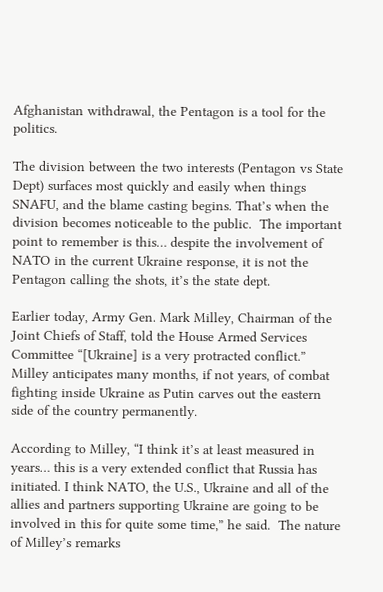Afghanistan withdrawal, the Pentagon is a tool for the politics.

The division between the two interests (Pentagon vs State Dept) surfaces most quickly and easily when things SNAFU, and the blame casting begins. That’s when the division becomes noticeable to the public.  The important point to remember is this… despite the involvement of NATO in the current Ukraine response, it is not the Pentagon calling the shots, it’s the state dept.

Earlier today, Army Gen. Mark Milley, Chairman of the Joint Chiefs of Staff, told the House Armed Services Committee “[Ukraine] is a very protracted conflict.”  Milley anticipates many months, if not years, of combat fighting inside Ukraine as Putin carves out the eastern side of the country permanently.

According to Milley, “I think it’s at least measured in years… this is a very extended conflict that Russia has initiated. I think NATO, the U.S., Ukraine and all of the allies and partners supporting Ukraine are going to be involved in this for quite some time,” he said.  The nature of Milley’s remarks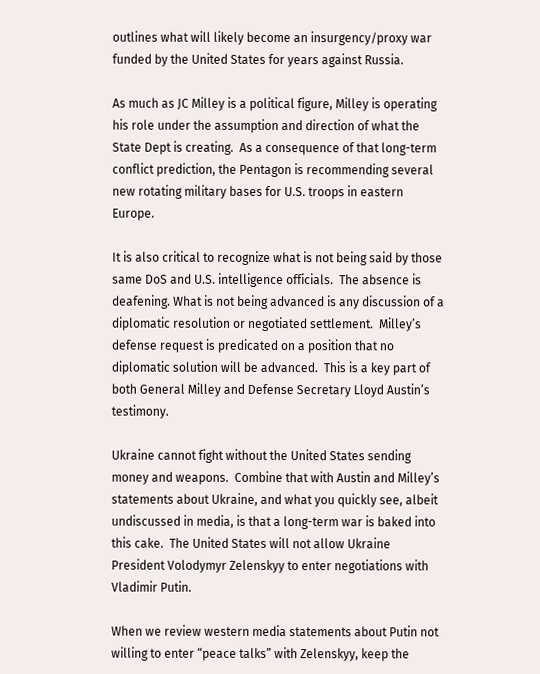outlines what will likely become an insurgency/proxy war funded by the United States for years against Russia.

As much as JC Milley is a political figure, Milley is operating his role under the assumption and direction of what the State Dept is creating.  As a consequence of that long-term conflict prediction, the Pentagon is recommending several new rotating military bases for U.S. troops in eastern Europe.

It is also critical to recognize what is not being said by those same DoS and U.S. intelligence officials.  The absence is deafening. What is not being advanced is any discussion of a diplomatic resolution or negotiated settlement.  Milley’s defense request is predicated on a position that no diplomatic solution will be advanced.  This is a key part of both General Milley and Defense Secretary Lloyd Austin’s testimony.

Ukraine cannot fight without the United States sending money and weapons.  Combine that with Austin and Milley’s statements about Ukraine, and what you quickly see, albeit undiscussed in media, is that a long-term war is baked into this cake.  The United States will not allow Ukraine President Volodymyr Zelenskyy to enter negotiations with Vladimir Putin.

When we review western media statements about Putin not willing to enter “peace talks” with Zelenskyy, keep the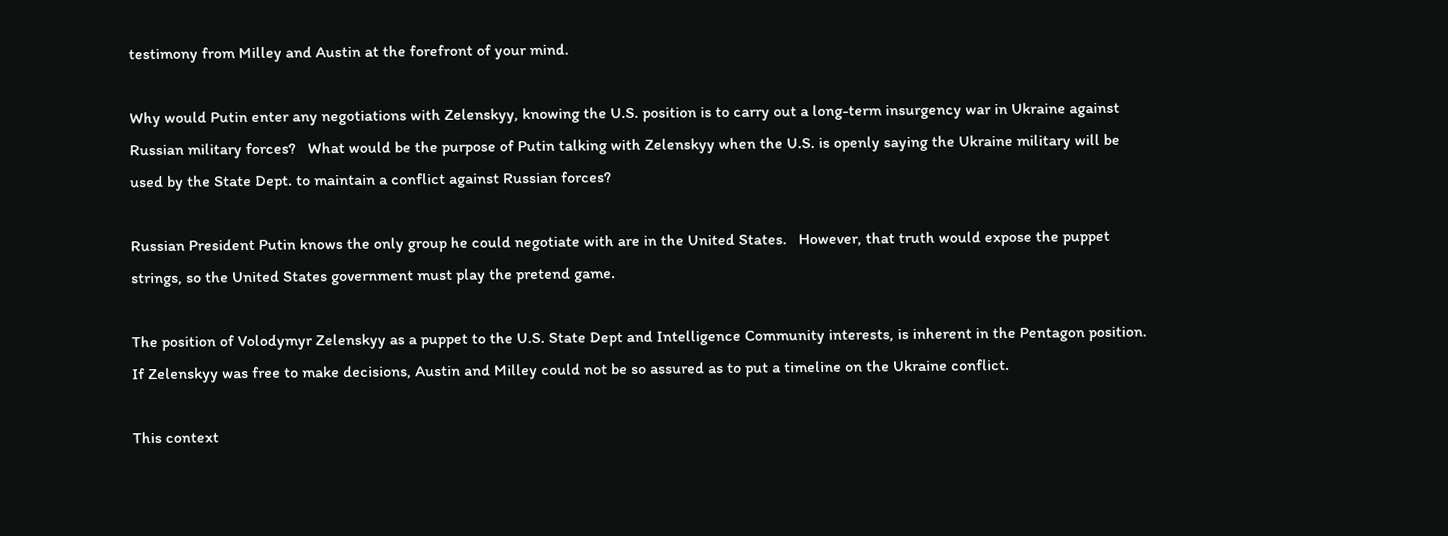testimony from Milley and Austin at the forefront of your mind.

Why would Putin enter any negotiations with Zelenskyy, knowing the U.S. position is to carry out a long-term insurgency war in Ukraine against Russian military forces?   What would be the purpose of Putin talking with Zelenskyy when the U.S. is openly saying the Ukraine military will be used by the State Dept. to maintain a conflict against Russian forces?

Russian President Putin knows the only group he could negotiate with are in the United States.   However, that truth would expose the puppet strings, so the United States government must play the pretend game.

The position of Volodymyr Zelenskyy as a puppet to the U.S. State Dept and Intelligence Community interests, is inherent in the Pentagon position.  If Zelenskyy was free to make decisions, Austin and Milley could not be so assured as to put a timeline on the Ukraine conflict.

This context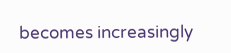becomes increasingly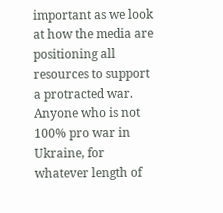important as we look at how the media are positioning all resources to support a protracted war.  Anyone who is not 100% pro war in Ukraine, for whatever length of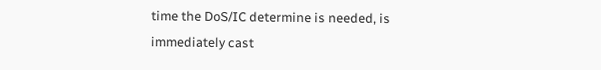time the DoS/IC determine is needed, is immediately cast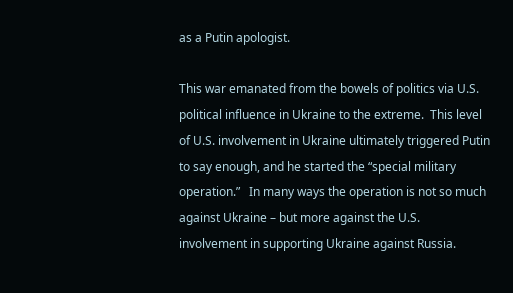as a Putin apologist.

This war emanated from the bowels of politics via U.S. political influence in Ukraine to the extreme.  This level of U.S. involvement in Ukraine ultimately triggered Putin to say enough, and he started the “special military operation.”   In many ways the operation is not so much against Ukraine – but more against the U.S. involvement in supporting Ukraine against Russia.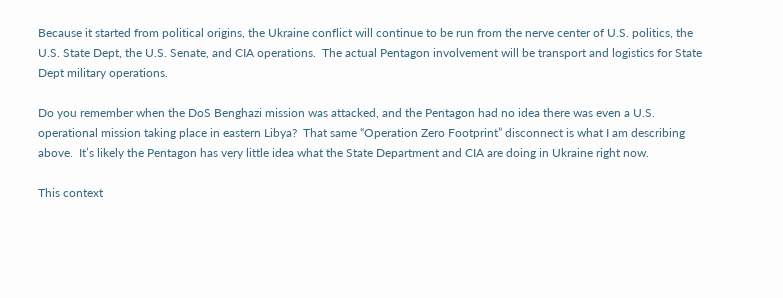Because it started from political origins, the Ukraine conflict will continue to be run from the nerve center of U.S. politics, the U.S. State Dept, the U.S. Senate, and CIA operations.  The actual Pentagon involvement will be transport and logistics for State Dept military operations.

Do you remember when the DoS Benghazi mission was attacked, and the Pentagon had no idea there was even a U.S. operational mission taking place in eastern Libya?  That same “Operation Zero Footprint” disconnect is what I am describing above.  It’s likely the Pentagon has very little idea what the State Department and CIA are doing in Ukraine right now.

This context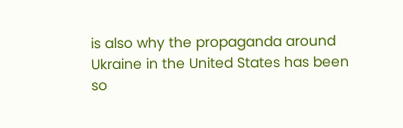is also why the propaganda around Ukraine in the United States has been so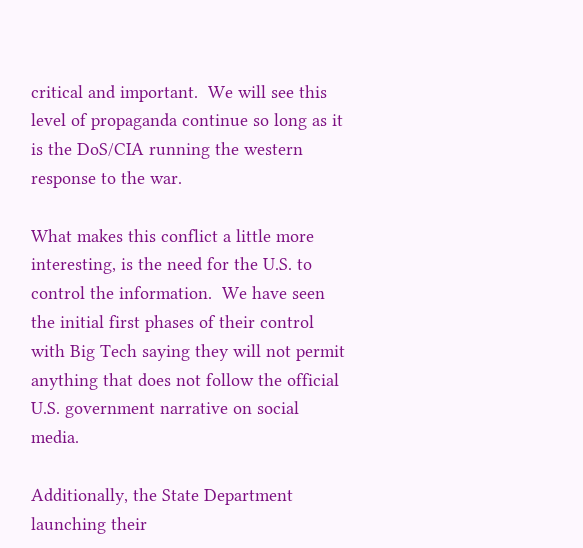critical and important.  We will see this level of propaganda continue so long as it is the DoS/CIA running the western response to the war.

What makes this conflict a little more interesting, is the need for the U.S. to control the information.  We have seen the initial first phases of their control with Big Tech saying they will not permit anything that does not follow the official U.S. government narrative on social media.

Additionally, the State Department launching their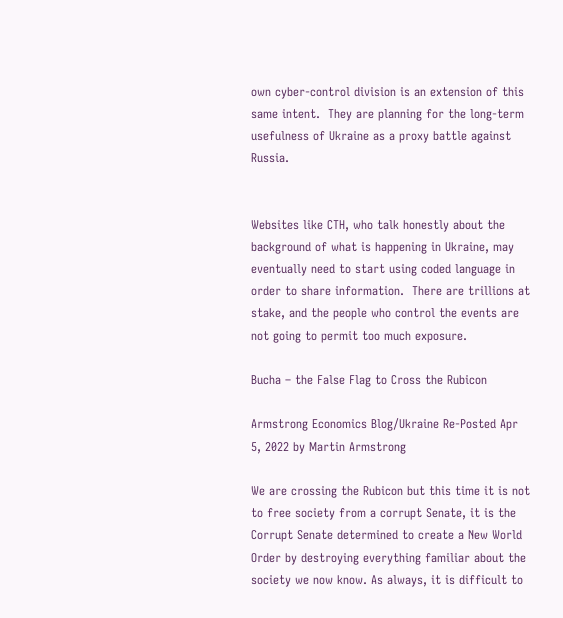own cyber-control division is an extension of this same intent.  They are planning for the long-term usefulness of Ukraine as a proxy battle against Russia.


Websites like CTH, who talk honestly about the background of what is happening in Ukraine, may eventually need to start using coded language in order to share information.  There are trillions at stake, and the people who control the events are not going to permit too much exposure.

Bucha – the False Flag to Cross the Rubicon

Armstrong Economics Blog/Ukraine Re-Posted Apr 5, 2022 by Martin Armstrong

We are crossing the Rubicon but this time it is not to free society from a corrupt Senate, it is the Corrupt Senate determined to create a New World Order by destroying everything familiar about the society we now know. As always, it is difficult to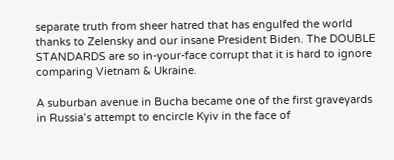separate truth from sheer hatred that has engulfed the world thanks to Zelensky and our insane President Biden. The DOUBLE STANDARDS are so in-your-face corrupt that it is hard to ignore comparing Vietnam & Ukraine.

A suburban avenue in Bucha became one of the first graveyards in Russia’s attempt to encircle Kyiv in the face of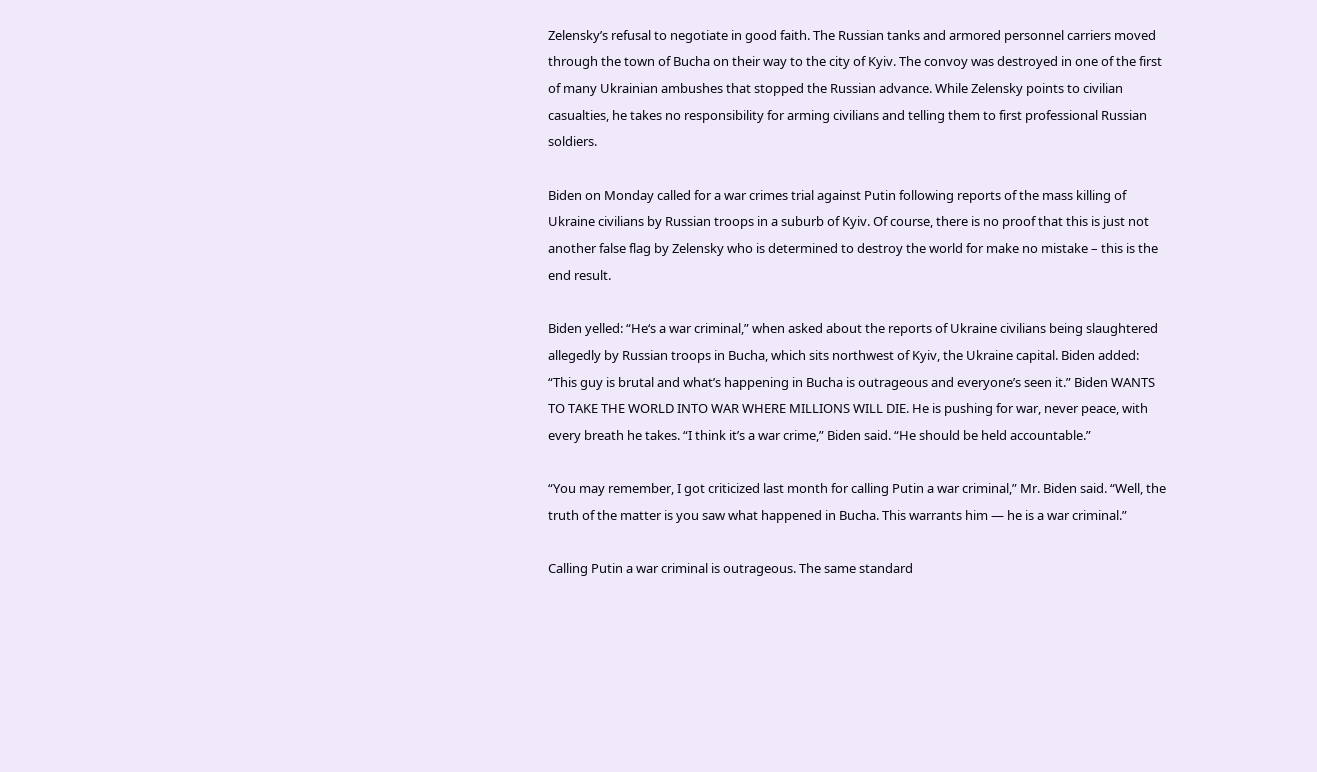Zelensky’s refusal to negotiate in good faith. The Russian tanks and armored personnel carriers moved through the town of Bucha on their way to the city of Kyiv. The convoy was destroyed in one of the first of many Ukrainian ambushes that stopped the Russian advance. While Zelensky points to civilian casualties, he takes no responsibility for arming civilians and telling them to first professional Russian soldiers.

Biden on Monday called for a war crimes trial against Putin following reports of the mass killing of Ukraine civilians by Russian troops in a suburb of Kyiv. Of course, there is no proof that this is just not another false flag by Zelensky who is determined to destroy the world for make no mistake – this is the end result.

Biden yelled: “He‘s a war criminal,” when asked about the reports of Ukraine civilians being slaughtered allegedly by Russian troops in Bucha, which sits northwest of Kyiv, the Ukraine capital. Biden added: “This guy is brutal and what’s happening in Bucha is outrageous and everyone’s seen it.” Biden WANTS TO TAKE THE WORLD INTO WAR WHERE MILLIONS WILL DIE. He is pushing for war, never peace, with every breath he takes. “I think it’s a war crime,” Biden said. “He should be held accountable.”

“You may remember, I got criticized last month for calling Putin a war criminal,” Mr. Biden said. “Well, the truth of the matter is you saw what happened in Bucha. This warrants him — he is a war criminal.”

Calling Putin a war criminal is outrageous. The same standard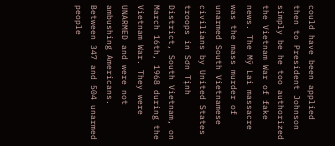could have been applied then to President Johnson simply be he too authorized the Vietnam War of fake news. The Mỹ Lai massacre was the mass murder of unarmed South Vietnamese civilians by United States troops in Sơn Tịnh District, South Vietnam, on March 16th, 1968 during the Vietnam War. They were UNARMED and were not ambushing Americans. Between 347 and 504 unarmed people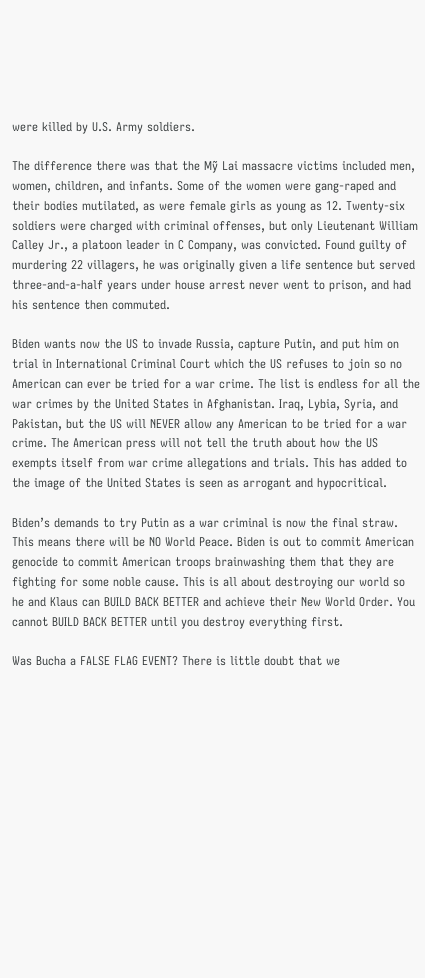were killed by U.S. Army soldiers.

The difference there was that the Mỹ Lai massacre victims included men, women, children, and infants. Some of the women were gang-raped and their bodies mutilated, as were female girls as young as 12. Twenty-six soldiers were charged with criminal offenses, but only Lieutenant William Calley Jr., a platoon leader in C Company, was convicted. Found guilty of murdering 22 villagers, he was originally given a life sentence but served three-and-a-half years under house arrest never went to prison, and had his sentence then commuted.

Biden wants now the US to invade Russia, capture Putin, and put him on trial in International Criminal Court which the US refuses to join so no American can ever be tried for a war crime. The list is endless for all the war crimes by the United States in Afghanistan. Iraq, Lybia, Syria, and Pakistan, but the US will NEVER allow any American to be tried for a war crime. The American press will not tell the truth about how the US exempts itself from war crime allegations and trials. This has added to the image of the United States is seen as arrogant and hypocritical.

Biden’s demands to try Putin as a war criminal is now the final straw. This means there will be NO World Peace. Biden is out to commit American genocide to commit American troops brainwashing them that they are fighting for some noble cause. This is all about destroying our world so he and Klaus can BUILD BACK BETTER and achieve their New World Order. You cannot BUILD BACK BETTER until you destroy everything first.

Was Bucha a FALSE FLAG EVENT? There is little doubt that we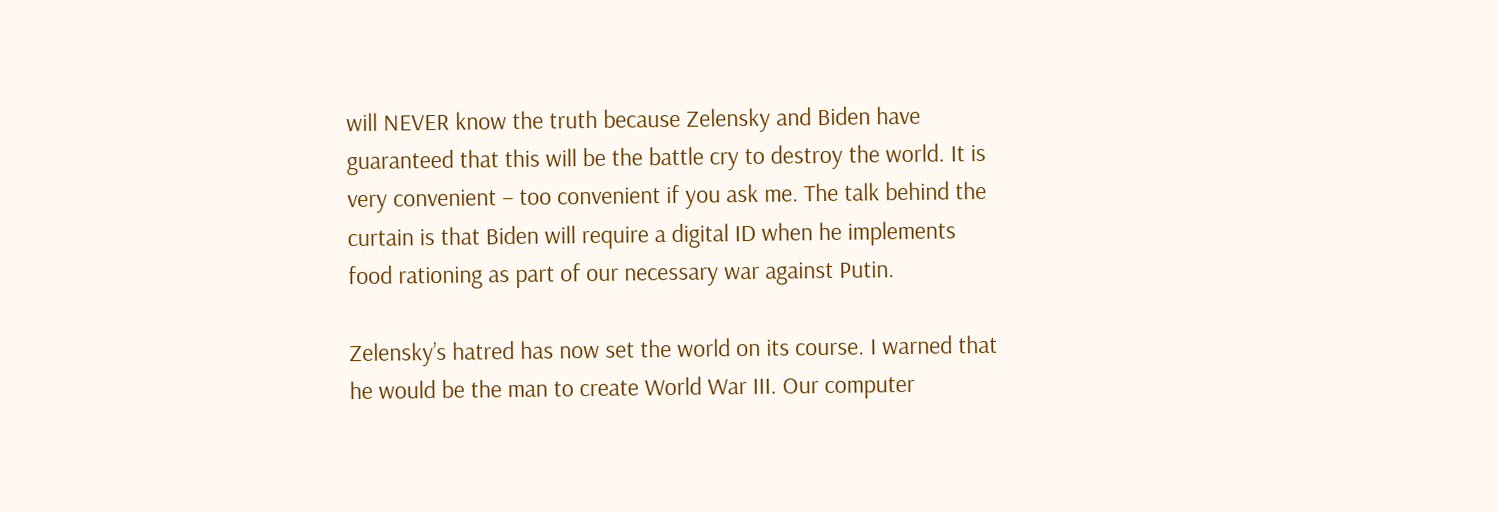will NEVER know the truth because Zelensky and Biden have guaranteed that this will be the battle cry to destroy the world. It is very convenient – too convenient if you ask me. The talk behind the curtain is that Biden will require a digital ID when he implements food rationing as part of our necessary war against Putin.

Zelensky’s hatred has now set the world on its course. I warned that he would be the man to create World War III. Our computer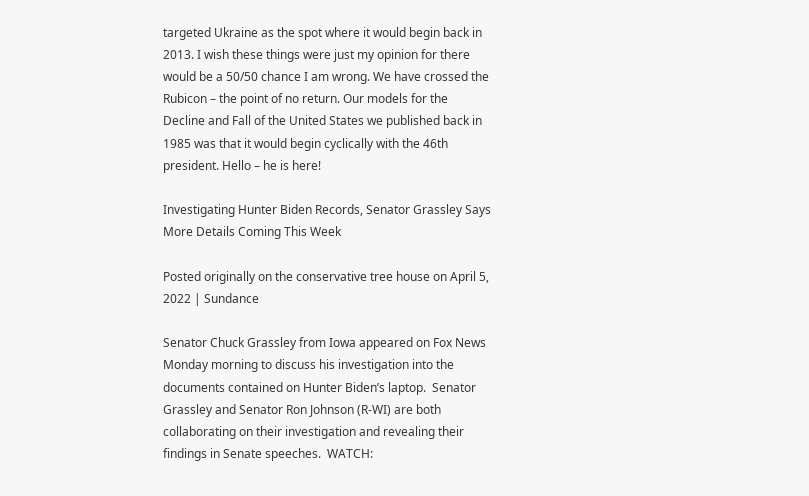targeted Ukraine as the spot where it would begin back in 2013. I wish these things were just my opinion for there would be a 50/50 chance I am wrong. We have crossed the Rubicon – the point of no return. Our models for the Decline and Fall of the United States we published back in 1985 was that it would begin cyclically with the 46th president. Hello – he is here!

Investigating Hunter Biden Records, Senator Grassley Says More Details Coming This Week

Posted originally on the conservative tree house on April 5, 2022 | Sundance

Senator Chuck Grassley from Iowa appeared on Fox News Monday morning to discuss his investigation into the documents contained on Hunter Biden’s laptop.  Senator Grassley and Senator Ron Johnson (R-WI) are both collaborating on their investigation and revealing their findings in Senate speeches.  WATCH: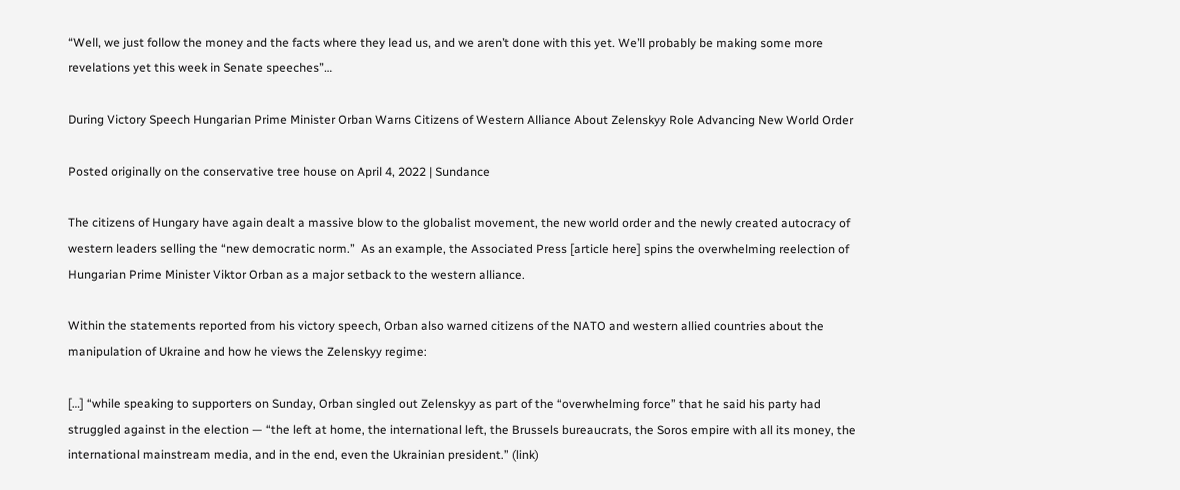“Well, we just follow the money and the facts where they lead us, and we aren’t done with this yet. We’ll probably be making some more revelations yet this week in Senate speeches”…

During Victory Speech Hungarian Prime Minister Orban Warns Citizens of Western Alliance About Zelenskyy Role Advancing New World Order

Posted originally on the conservative tree house on April 4, 2022 | Sundance

The citizens of Hungary have again dealt a massive blow to the globalist movement, the new world order and the newly created autocracy of western leaders selling the “new democratic norm.”  As an example, the Associated Press [article here] spins the overwhelming reelection of Hungarian Prime Minister Viktor Orban as a major setback to the western alliance.

Within the statements reported from his victory speech, Orban also warned citizens of the NATO and western allied countries about the manipulation of Ukraine and how he views the Zelenskyy regime:

[…] “while speaking to supporters on Sunday, Orban singled out Zelenskyy as part of the “overwhelming force” that he said his party had struggled against in the election — “the left at home, the international left, the Brussels bureaucrats, the Soros empire with all its money, the international mainstream media, and in the end, even the Ukrainian president.” (link)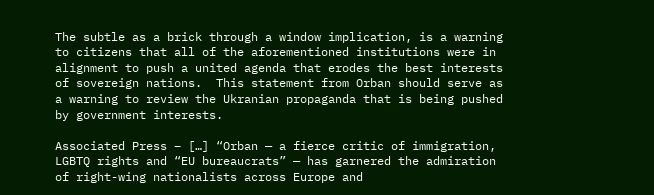The subtle as a brick through a window implication, is a warning to citizens that all of the aforementioned institutions were in alignment to push a united agenda that erodes the best interests of sovereign nations.  This statement from Orban should serve as a warning to review the Ukranian propaganda that is being pushed by government interests.

Associated Press – […] “Orban — a fierce critic of immigration, LGBTQ rights and “EU bureaucrats” — has garnered the admiration of right-wing nationalists across Europe and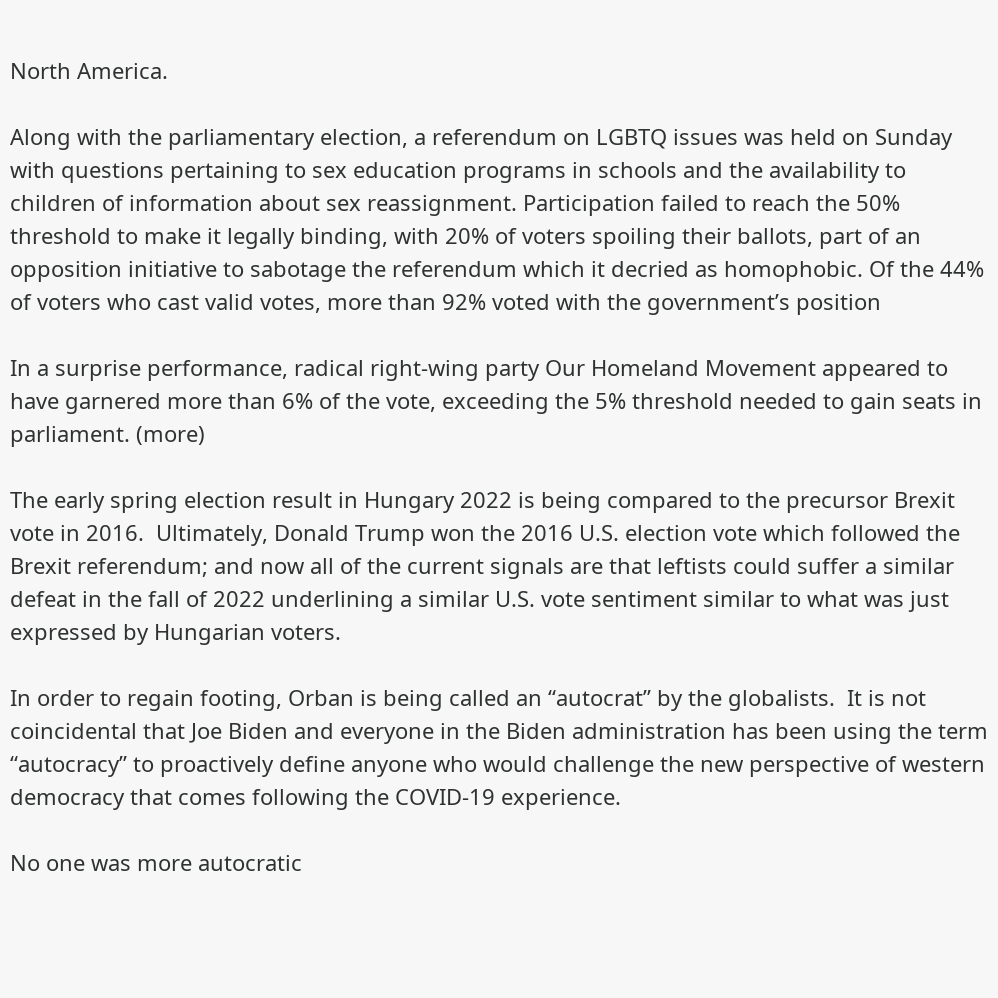North America.

Along with the parliamentary election, a referendum on LGBTQ issues was held on Sunday with questions pertaining to sex education programs in schools and the availability to children of information about sex reassignment. Participation failed to reach the 50% threshold to make it legally binding, with 20% of voters spoiling their ballots, part of an opposition initiative to sabotage the referendum which it decried as homophobic. Of the 44% of voters who cast valid votes, more than 92% voted with the government’s position

In a surprise performance, radical right-wing party Our Homeland Movement appeared to have garnered more than 6% of the vote, exceeding the 5% threshold needed to gain seats in parliament. (more)

The early spring election result in Hungary 2022 is being compared to the precursor Brexit vote in 2016.  Ultimately, Donald Trump won the 2016 U.S. election vote which followed the Brexit referendum; and now all of the current signals are that leftists could suffer a similar defeat in the fall of 2022 underlining a similar U.S. vote sentiment similar to what was just expressed by Hungarian voters.

In order to regain footing, Orban is being called an “autocrat” by the globalists.  It is not coincidental that Joe Biden and everyone in the Biden administration has been using the term “autocracy” to proactively define anyone who would challenge the new perspective of western democracy that comes following the COVID-19 experience.

No one was more autocratic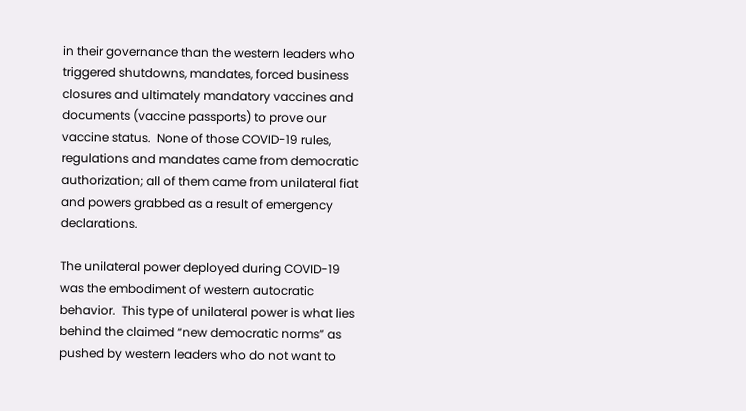in their governance than the western leaders who triggered shutdowns, mandates, forced business closures and ultimately mandatory vaccines and documents (vaccine passports) to prove our vaccine status.  None of those COVID-19 rules, regulations and mandates came from democratic authorization; all of them came from unilateral fiat and powers grabbed as a result of emergency declarations.

The unilateral power deployed during COVID-19 was the embodiment of western autocratic behavior.  This type of unilateral power is what lies behind the claimed “new democratic norms” as pushed by western leaders who do not want to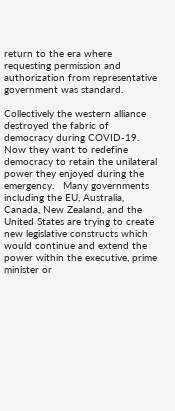return to the era where requesting permission and authorization from representative government was standard.

Collectively the western alliance destroyed the fabric of democracy during COVID-19.  Now they want to redefine democracy to retain the unilateral power they enjoyed during the emergency.   Many governments including the EU, Australia, Canada, New Zealand, and the United States are trying to create new legislative constructs which would continue and extend the power within the executive, prime minister or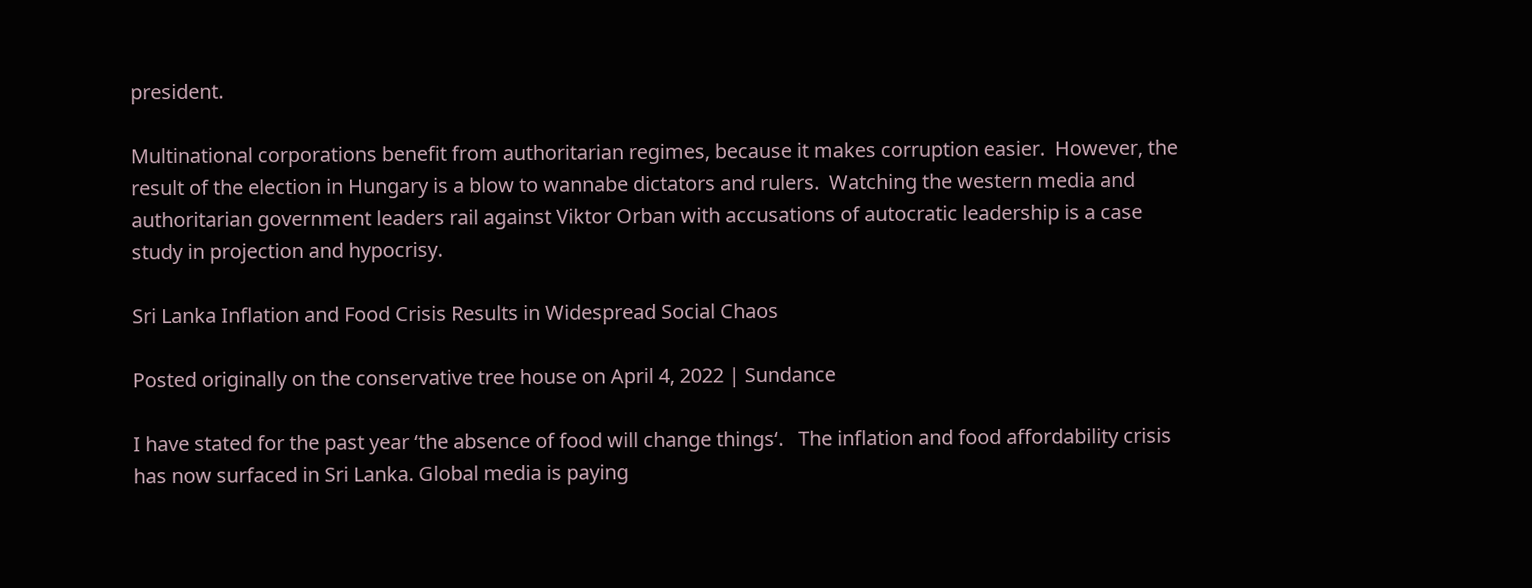president.

Multinational corporations benefit from authoritarian regimes, because it makes corruption easier.  However, the result of the election in Hungary is a blow to wannabe dictators and rulers.  Watching the western media and authoritarian government leaders rail against Viktor Orban with accusations of autocratic leadership is a case study in projection and hypocrisy.

Sri Lanka Inflation and Food Crisis Results in Widespread Social Chaos

Posted originally on the conservative tree house on April 4, 2022 | Sundance

I have stated for the past year ‘the absence of food will change things‘.   The inflation and food affordability crisis has now surfaced in Sri Lanka. Global media is paying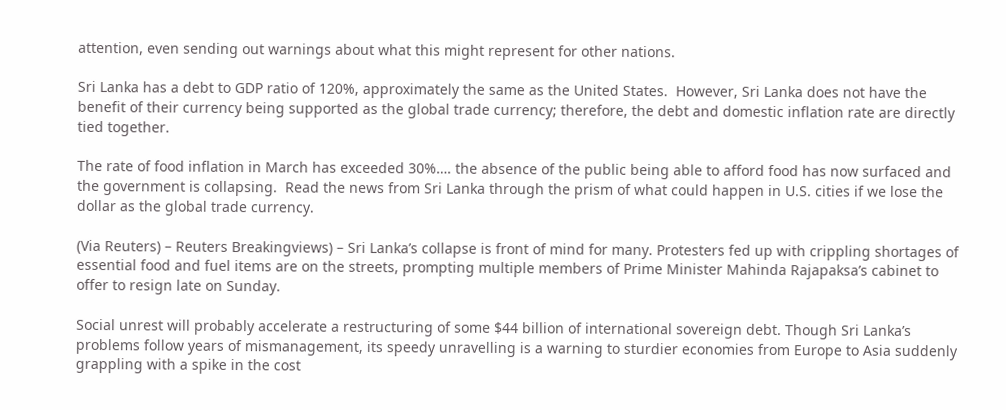attention, even sending out warnings about what this might represent for other nations.

Sri Lanka has a debt to GDP ratio of 120%, approximately the same as the United States.  However, Sri Lanka does not have the benefit of their currency being supported as the global trade currency; therefore, the debt and domestic inflation rate are directly tied together.

The rate of food inflation in March has exceeded 30%…. the absence of the public being able to afford food has now surfaced and the government is collapsing.  Read the news from Sri Lanka through the prism of what could happen in U.S. cities if we lose the dollar as the global trade currency.

(Via Reuters) – Reuters Breakingviews) – Sri Lanka’s collapse is front of mind for many. Protesters fed up with crippling shortages of essential food and fuel items are on the streets, prompting multiple members of Prime Minister Mahinda Rajapaksa’s cabinet to offer to resign late on Sunday.

Social unrest will probably accelerate a restructuring of some $44 billion of international sovereign debt. Though Sri Lanka’s problems follow years of mismanagement, its speedy unravelling is a warning to sturdier economies from Europe to Asia suddenly grappling with a spike in the cost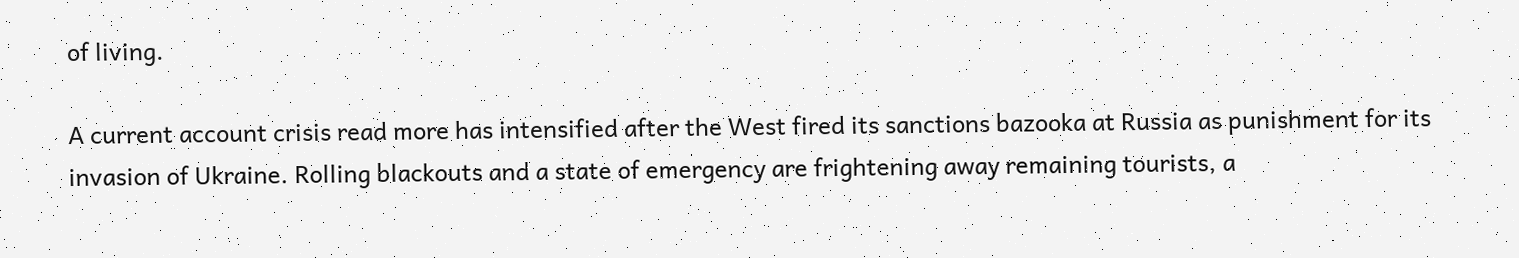of living.

A current account crisis read more has intensified after the West fired its sanctions bazooka at Russia as punishment for its invasion of Ukraine. Rolling blackouts and a state of emergency are frightening away remaining tourists, a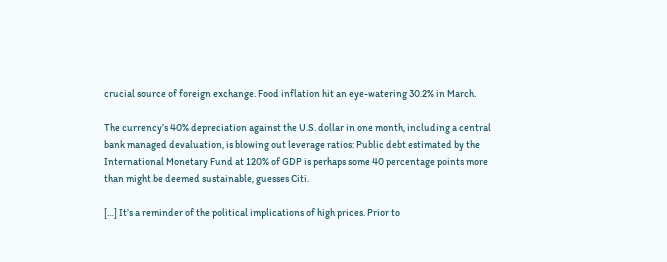crucial source of foreign exchange. Food inflation hit an eye-watering 30.2% in March.

The currency’s 40% depreciation against the U.S. dollar in one month, including a central bank managed devaluation, is blowing out leverage ratios: Public debt estimated by the International Monetary Fund at 120% of GDP is perhaps some 40 percentage points more than might be deemed sustainable, guesses Citi.

[…] It’s a reminder of the political implications of high prices. Prior to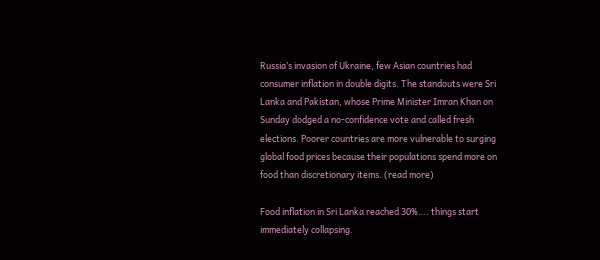Russia’s invasion of Ukraine, few Asian countries had consumer inflation in double digits. The standouts were Sri Lanka and Pakistan, whose Prime Minister Imran Khan on Sunday dodged a no-confidence vote and called fresh elections. Poorer countries are more vulnerable to surging global food prices because their populations spend more on food than discretionary items. (read more)

Food inflation in Sri Lanka reached 30%…. things start immediately collapsing.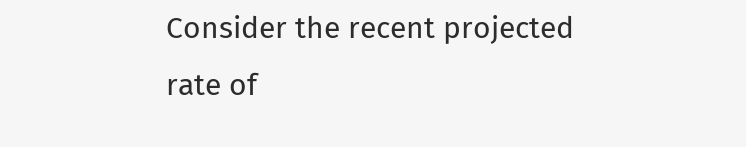Consider the recent projected rate of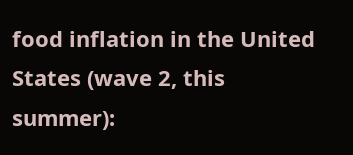food inflation in the United States (wave 2, this summer):